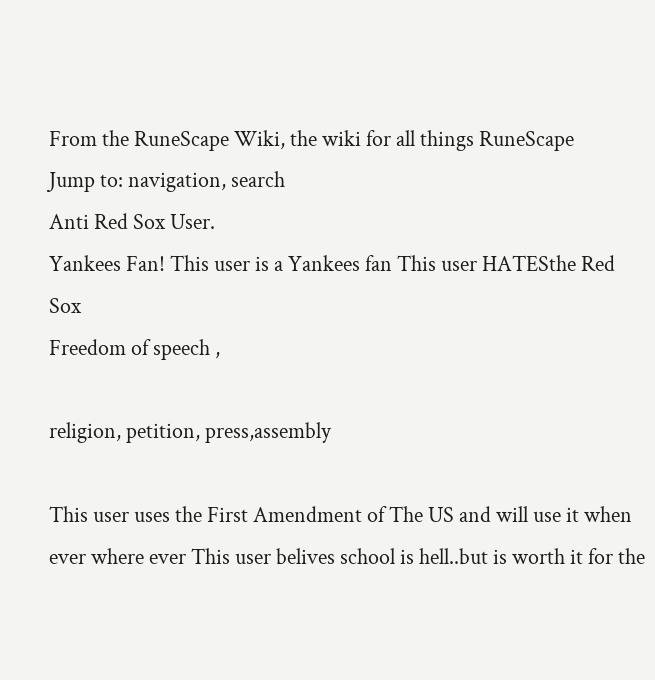From the RuneScape Wiki, the wiki for all things RuneScape
Jump to: navigation, search
Anti Red Sox User.
Yankees Fan! This user is a Yankees fan This user HATESthe Red Sox
Freedom of speech ,

religion, petition, press,assembly

This user uses the First Amendment of The US and will use it when ever where ever This user belives school is hell..but is worth it for the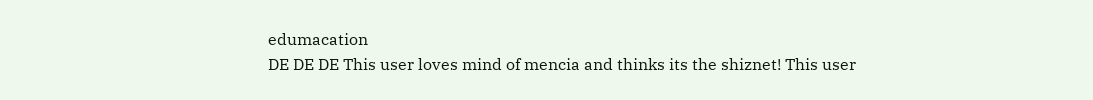edumacation
DE DE DE This user loves mind of mencia and thinks its the shiznet! This user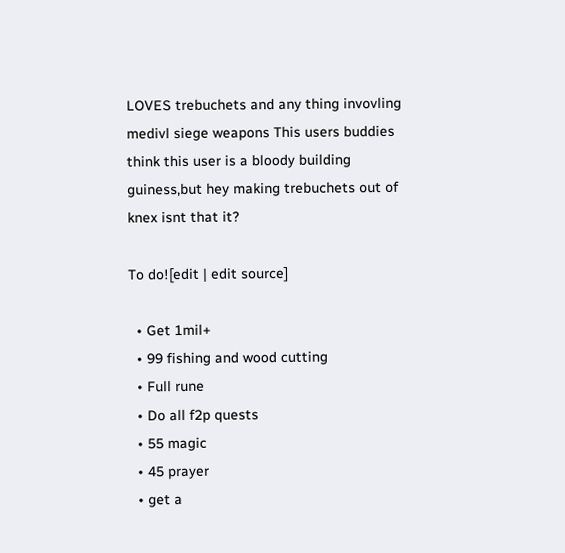LOVES trebuchets and any thing invovling medivl siege weapons This users buddies think this user is a bloody building guiness,but hey making trebuchets out of knex isnt that it?

To do![edit | edit source]

  • Get 1mil+
  • 99 fishing and wood cutting
  • Full rune
  • Do all f2p quests
  • 55 magic
  • 45 prayer
  • get a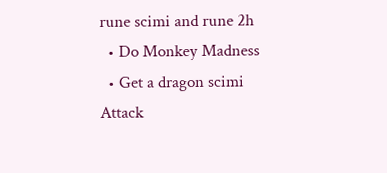rune scimi and rune 2h
  • Do Monkey Madness
  • Get a dragon scimi
Attack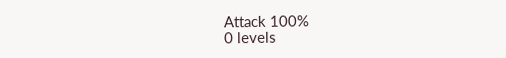Attack 100%
0 levels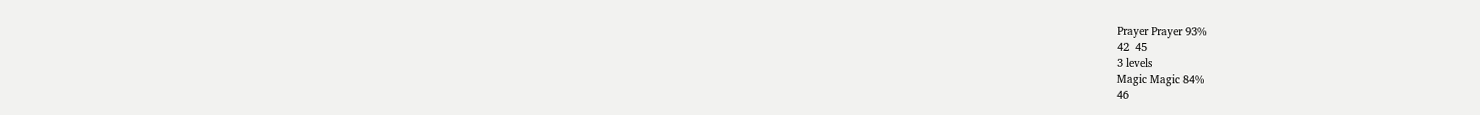Prayer Prayer 93%
42  45
3 levels
Magic Magic 84%
46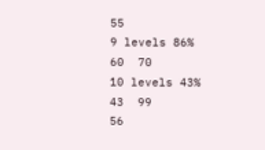55
9 levels 86%
60  70
10 levels 43%
43  99
56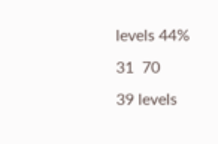levels 44%
31  70
39 levels